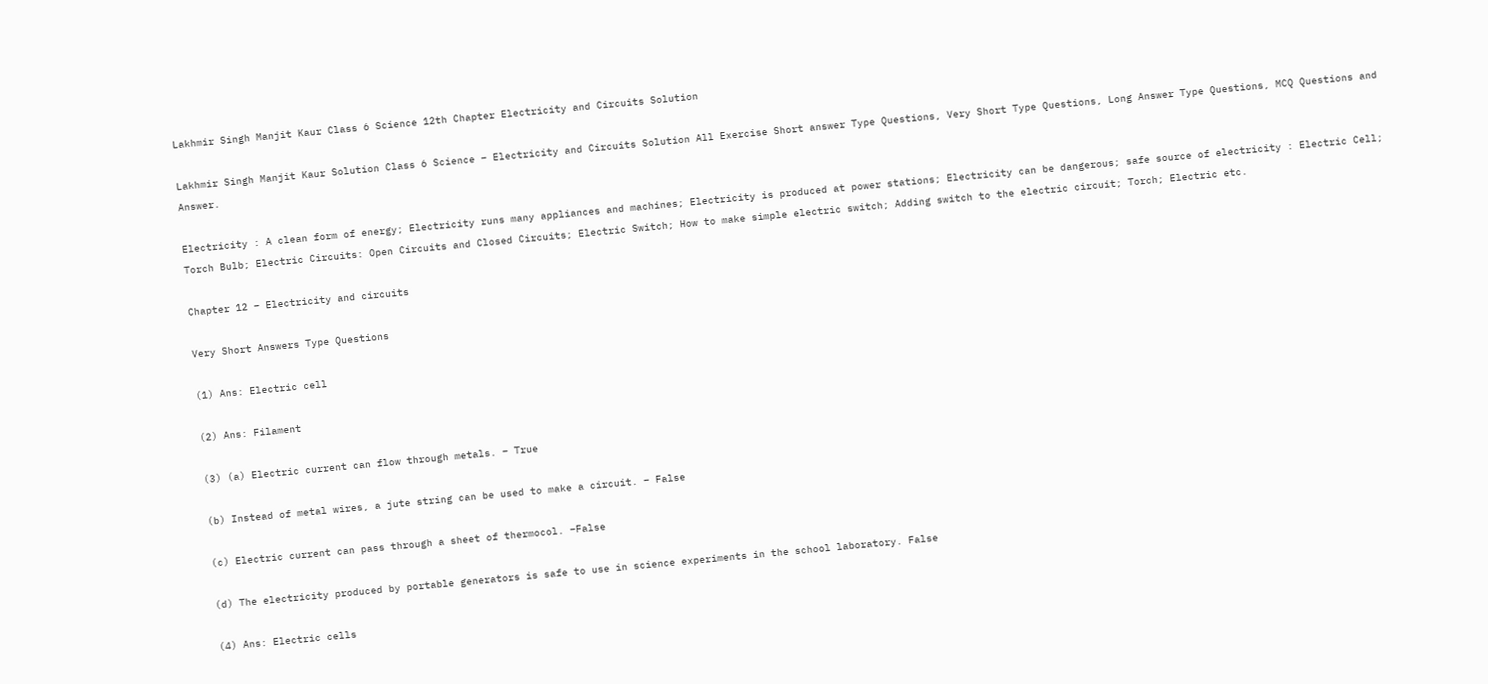Lakhmir Singh Manjit Kaur Class 6 Science 12th Chapter Electricity and Circuits Solution

Lakhmir Singh Manjit Kaur Solution Class 6 Science – Electricity and Circuits Solution All Exercise Short answer Type Questions, Very Short Type Questions, Long Answer Type Questions, MCQ Questions and Answer.

Electricity : A clean form of energy; Electricity runs many appliances and machines; Electricity is produced at power stations; Electricity can be dangerous; safe source of electricity : Electric Cell; Torch Bulb; Electric Circuits: Open Circuits and Closed Circuits; Electric Switch; How to make simple electric switch; Adding switch to the electric circuit; Torch; Electric etc.

Chapter 12 – Electricity and circuits

Very Short Answers Type Questions

(1) Ans: Electric cell

(2) Ans: Filament

(3) (a) Electric current can flow through metals. – True

(b) Instead of metal wires, a jute string can be used to make a circuit. – False

(c) Electric current can pass through a sheet of thermocol. –False

(d) The electricity produced by portable generators is safe to use in science experiments in the school laboratory. False

(4) Ans: Electric cells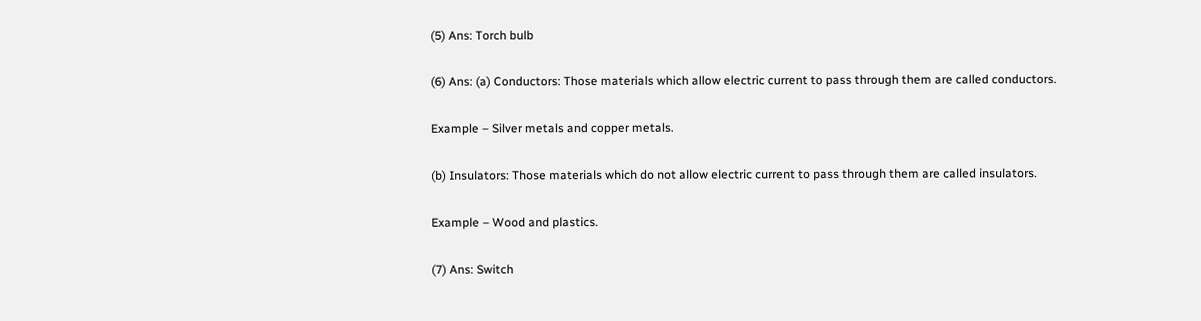(5) Ans: Torch bulb

(6) Ans: (a) Conductors: Those materials which allow electric current to pass through them are called conductors.

Example – Silver metals and copper metals.

(b) Insulators: Those materials which do not allow electric current to pass through them are called insulators.

Example – Wood and plastics.

(7) Ans: Switch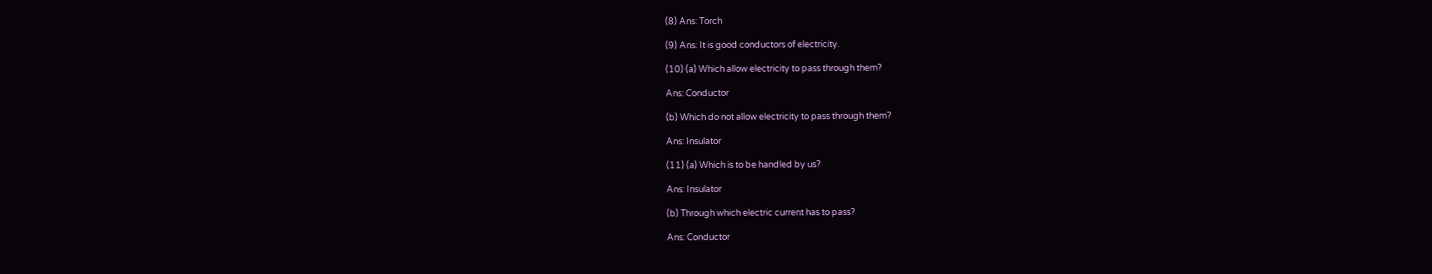(8) Ans: Torch

(9) Ans: It is good conductors of electricity.

(10) (a) Which allow electricity to pass through them?

Ans: Conductor

(b) Which do not allow electricity to pass through them?

Ans: Insulator

(11) (a) Which is to be handled by us?

Ans: Insulator

(b) Through which electric current has to pass?

Ans: Conductor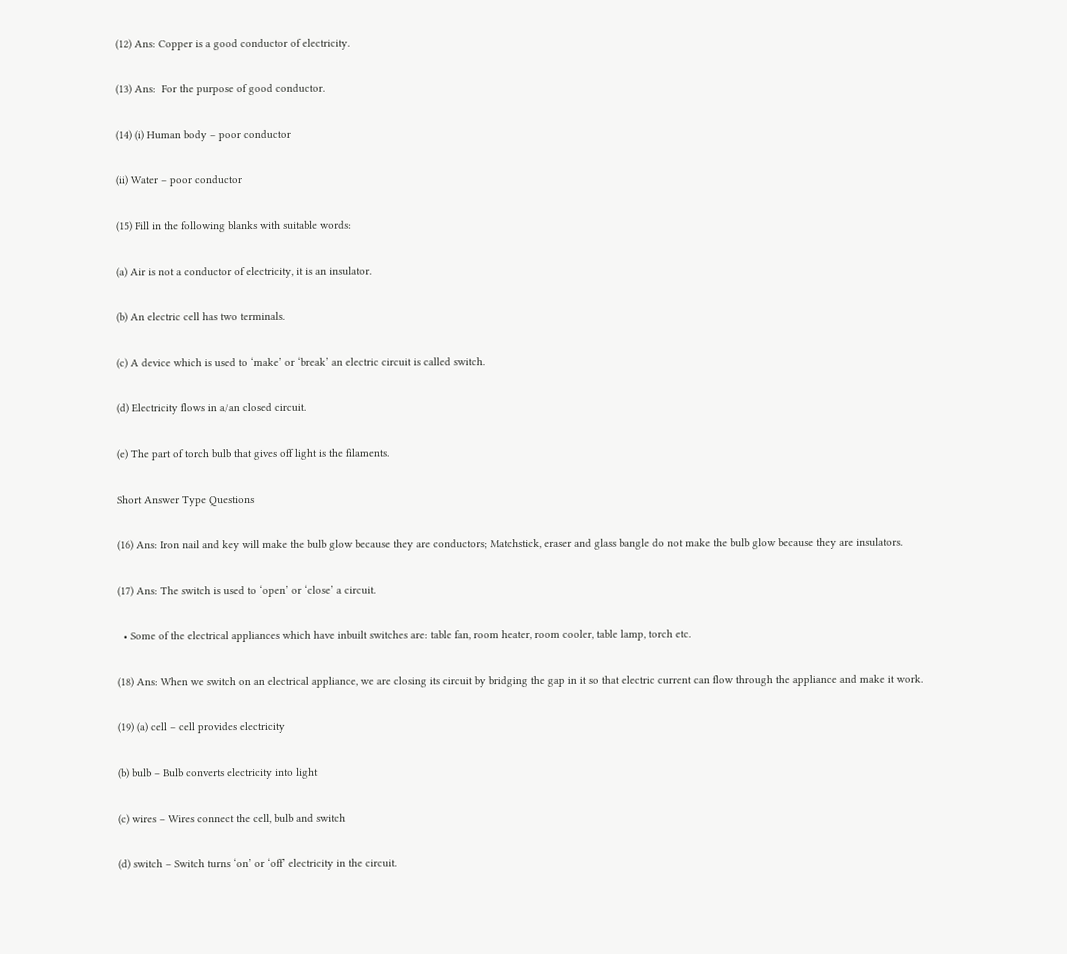(12) Ans: Copper is a good conductor of electricity.

(13) Ans:  For the purpose of good conductor.

(14) (i) Human body – poor conductor

(ii) Water – poor conductor

(15) Fill in the following blanks with suitable words:

(a) Air is not a conductor of electricity, it is an insulator.

(b) An electric cell has two terminals.

(c) A device which is used to ‘make’ or ‘break’ an electric circuit is called switch.

(d) Electricity flows in a/an closed circuit.

(e) The part of torch bulb that gives off light is the filaments.

Short Answer Type Questions

(16) Ans: Iron nail and key will make the bulb glow because they are conductors; Matchstick, eraser and glass bangle do not make the bulb glow because they are insulators.

(17) Ans: The switch is used to ‘open’ or ‘close’ a circuit.

  • Some of the electrical appliances which have inbuilt switches are: table fan, room heater, room cooler, table lamp, torch etc.

(18) Ans: When we switch on an electrical appliance, we are closing its circuit by bridging the gap in it so that electric current can flow through the appliance and make it work.

(19) (a) cell – cell provides electricity

(b) bulb – Bulb converts electricity into light

(c) wires – Wires connect the cell, bulb and switch

(d) switch – Switch turns ‘on’ or ‘off’ electricity in the circuit.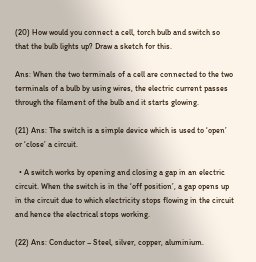(20) How would you connect a cell, torch bulb and switch so that the bulb lights up? Draw a sketch for this.

Ans: When the two terminals of a cell are connected to the two terminals of a bulb by using wires, the electric current passes through the filament of the bulb and it starts glowing.

(21) Ans: The switch is a simple device which is used to ‘open’ or ‘close’ a circuit.

  • A switch works by opening and closing a gap in an electric circuit. When the switch is in the ‘off position’, a gap opens up in the circuit due to which electricity stops flowing in the circuit and hence the electrical stops working.

(22) Ans: Conductor – Steel, silver, copper, aluminium.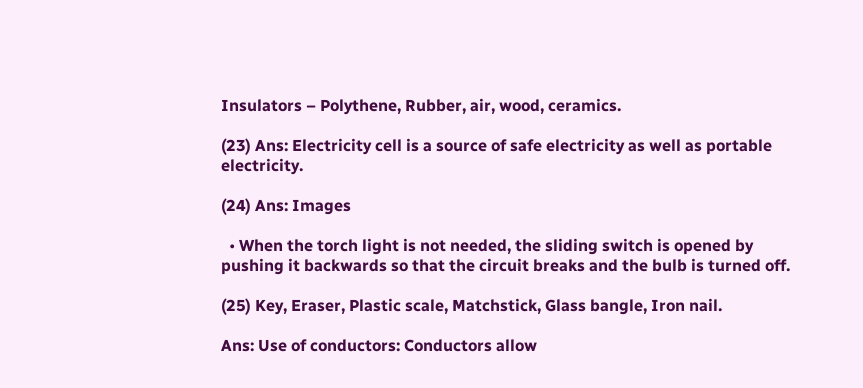Insulators – Polythene, Rubber, air, wood, ceramics.

(23) Ans: Electricity cell is a source of safe electricity as well as portable electricity.

(24) Ans: Images

  • When the torch light is not needed, the sliding switch is opened by pushing it backwards so that the circuit breaks and the bulb is turned off.

(25) Key, Eraser, Plastic scale, Matchstick, Glass bangle, Iron nail.

Ans: Use of conductors: Conductors allow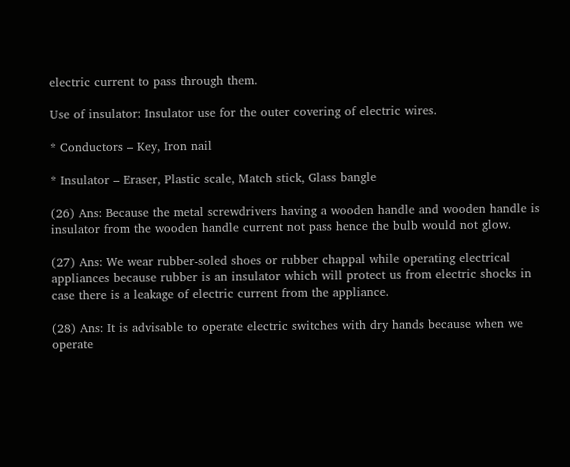electric current to pass through them.

Use of insulator: Insulator use for the outer covering of electric wires.

* Conductors – Key, Iron nail

* Insulator – Eraser, Plastic scale, Match stick, Glass bangle

(26) Ans: Because the metal screwdrivers having a wooden handle and wooden handle is insulator from the wooden handle current not pass hence the bulb would not glow.

(27) Ans: We wear rubber-soled shoes or rubber chappal while operating electrical appliances because rubber is an insulator which will protect us from electric shocks in case there is a leakage of electric current from the appliance.

(28) Ans: It is advisable to operate electric switches with dry hands because when we operate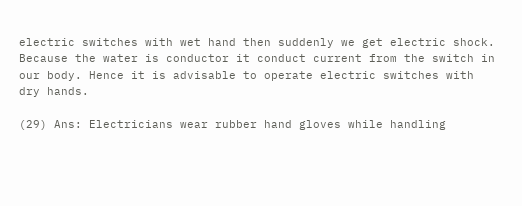electric switches with wet hand then suddenly we get electric shock. Because the water is conductor it conduct current from the switch in our body. Hence it is advisable to operate electric switches with dry hands.

(29) Ans: Electricians wear rubber hand gloves while handling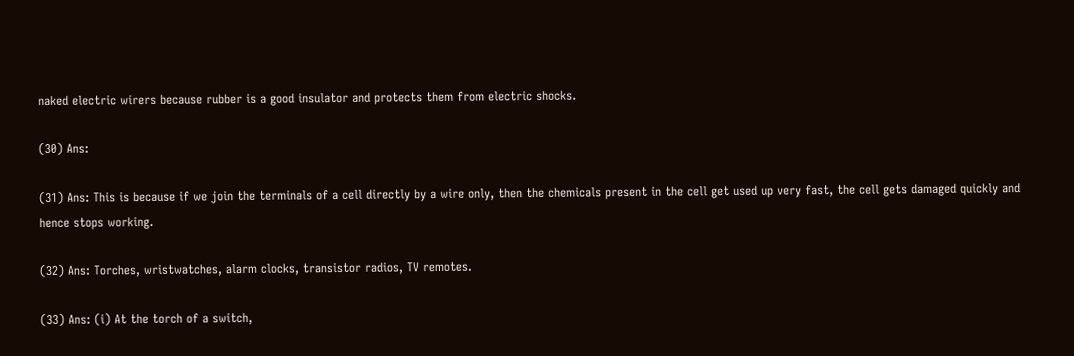naked electric wirers because rubber is a good insulator and protects them from electric shocks.

(30) Ans:

(31) Ans: This is because if we join the terminals of a cell directly by a wire only, then the chemicals present in the cell get used up very fast, the cell gets damaged quickly and hence stops working.

(32) Ans: Torches, wristwatches, alarm clocks, transistor radios, TV remotes.

(33) Ans: (i) At the torch of a switch,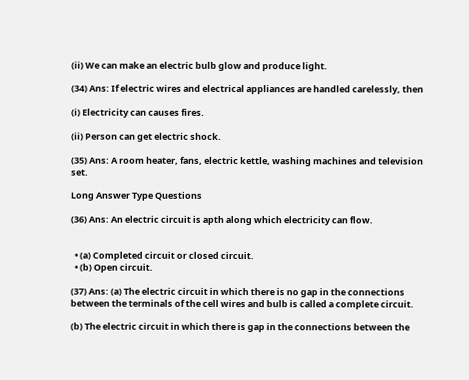(ii) We can make an electric bulb glow and produce light.

(34) Ans: If electric wires and electrical appliances are handled carelessly, then

(i) Electricity can causes fires.

(ii) Person can get electric shock.

(35) Ans: A room heater, fans, electric kettle, washing machines and television set.

Long Answer Type Questions

(36) Ans: An electric circuit is apth along which electricity can flow.


  • (a) Completed circuit or closed circuit.
  • (b) Open circuit.

(37) Ans: (a) The electric circuit in which there is no gap in the connections between the terminals of the cell wires and bulb is called a complete circuit.

(b) The electric circuit in which there is gap in the connections between the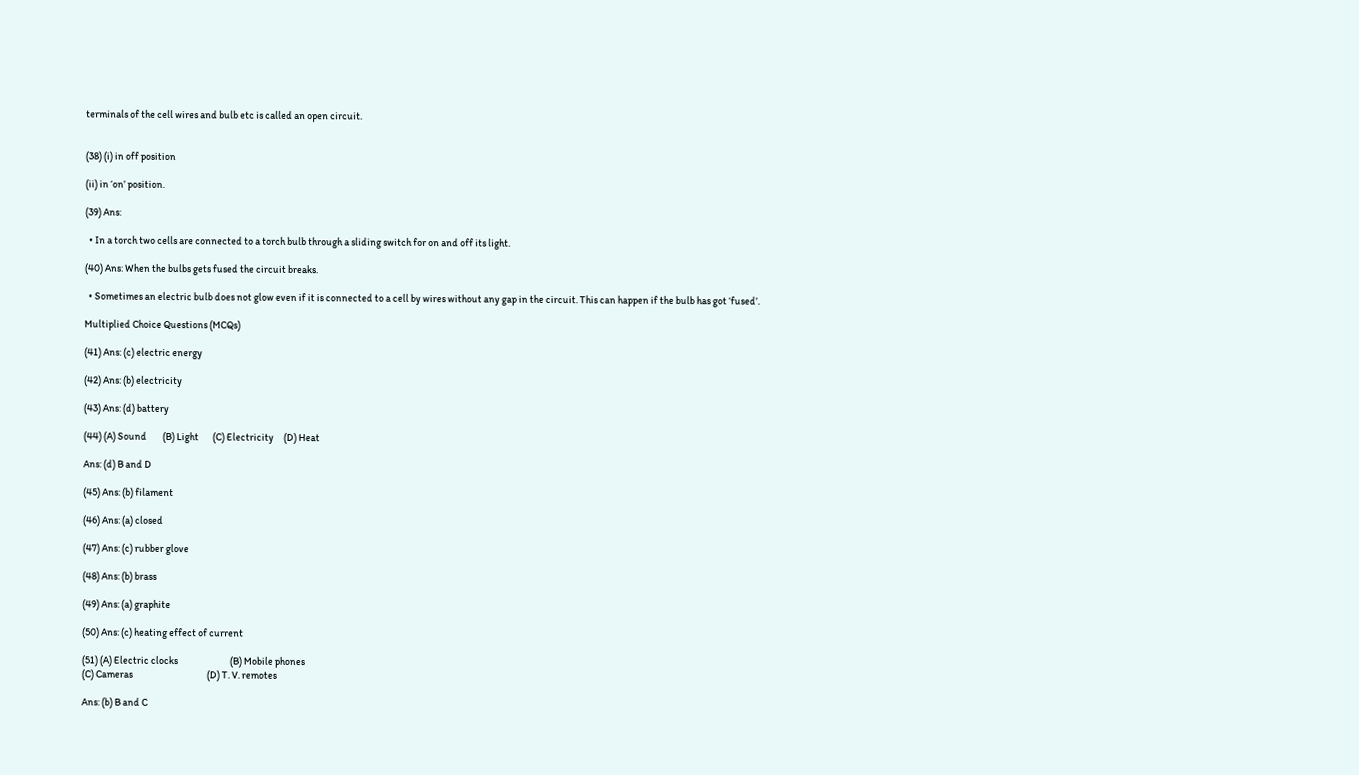terminals of the cell wires and bulb etc is called an open circuit.


(38) (i) in off position

(ii) in ‘on’ position.

(39) Ans:

  • In a torch two cells are connected to a torch bulb through a sliding switch for on and off its light.

(40) Ans: When the bulbs gets fused the circuit breaks.

  • Sometimes an electric bulb does not glow even if it is connected to a cell by wires without any gap in the circuit. This can happen if the bulb has got ‘fused’.

Multiplied Choice Questions (MCQs)

(41) Ans: (c) electric energy

(42) Ans: (b) electricity

(43) Ans: (d) battery

(44) (A) Sound        (B) Light       (C) Electricity     (D) Heat

Ans: (d) B and D

(45) Ans: (b) filament

(46) Ans: (a) closed

(47) Ans: (c) rubber glove

(48) Ans: (b) brass

(49) Ans: (a) graphite

(50) Ans: (c) heating effect of current

(51) (A) Electric clocks                          (B) Mobile phones
(C) Cameras                                     (D) T. V. remotes

Ans: (b) B and C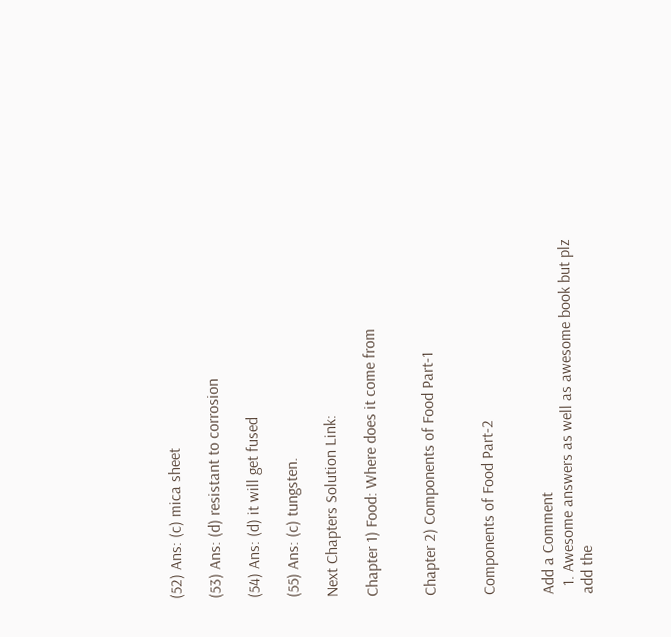(52) Ans: (c) mica sheet

(53) Ans: (d) resistant to corrosion

(54) Ans: (d) it will get fused

(55) Ans: (c) tungsten.

Next Chapters Solution Link:

Chapter 1) Food: Where does it come from


Chapter 2) Components of Food Part-1


Components of Food Part-2


Add a Comment
  1. Awesome answers as well as awesome book but plz add the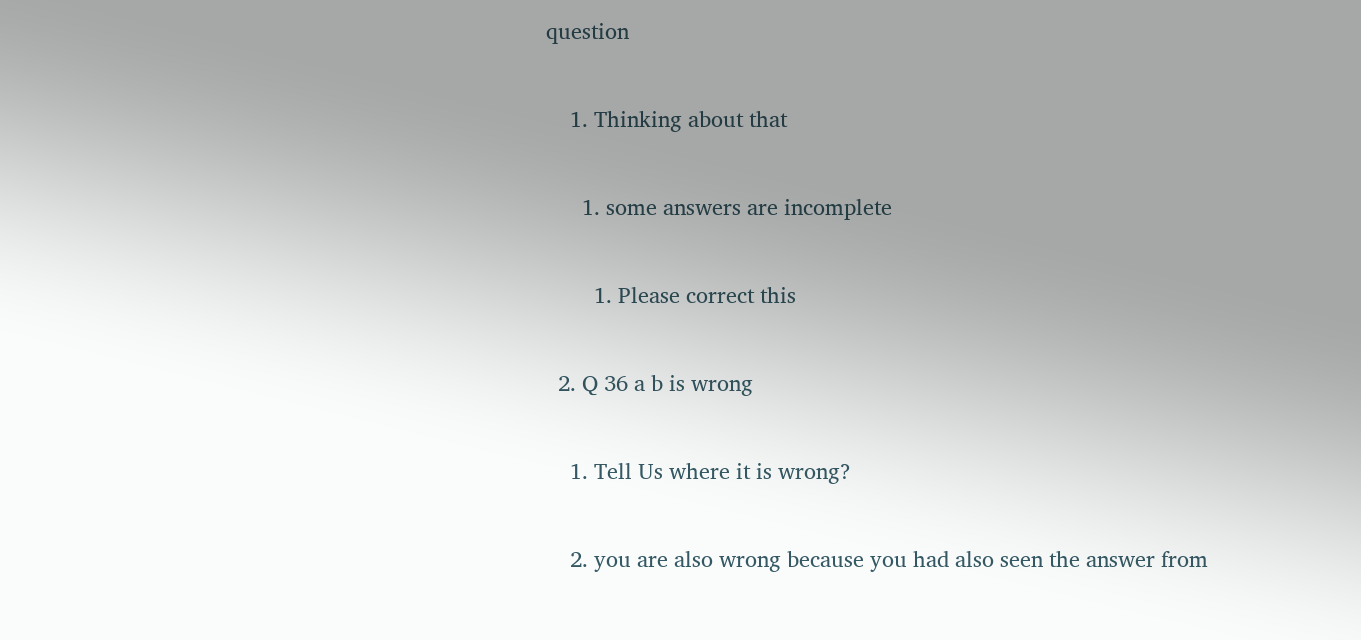question

    1. Thinking about that

      1. some answers are incomplete

        1. Please correct this

  2. Q 36 a b is wrong

    1. Tell Us where it is wrong?

    2. you are also wrong because you had also seen the answer from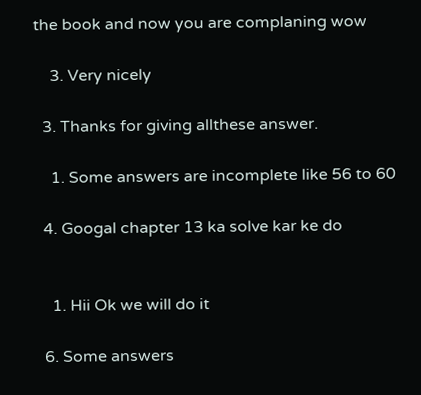the book and now you are complaning wow

    3. Very nicely

  3. Thanks for giving allthese answer.

    1. Some answers are incomplete like 56 to 60

  4. Googal chapter 13 ka solve kar ke do


    1. Hii Ok we will do it

  6. Some answers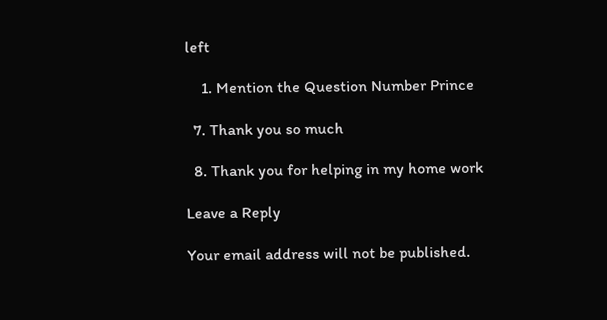left

    1. Mention the Question Number Prince

  7. Thank you so much

  8. Thank you for helping in my home work

Leave a Reply

Your email address will not be published.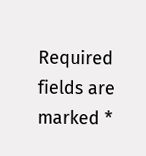Required fields are marked *